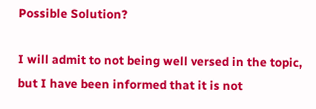Possible Solution?

I will admit to not being well versed in the topic, but I have been informed that it is not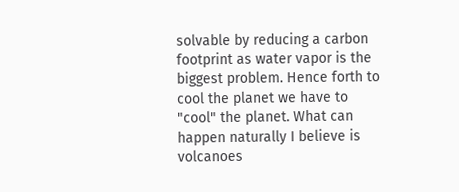solvable by reducing a carbon footprint as water vapor is the biggest problem. Hence forth to cool the planet we have to "cool" the planet. What can happen naturally I believe is volcanoes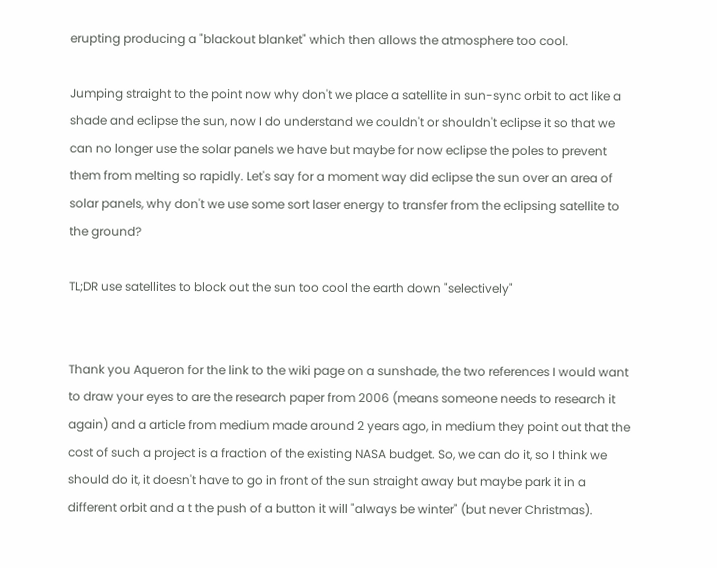erupting producing a "blackout blanket" which then allows the atmosphere too cool.

Jumping straight to the point now why don't we place a satellite in sun-sync orbit to act like a shade and eclipse the sun, now I do understand we couldn't or shouldn't eclipse it so that we can no longer use the solar panels we have but maybe for now eclipse the poles to prevent them from melting so rapidly. Let's say for a moment way did eclipse the sun over an area of solar panels, why don't we use some sort laser energy to transfer from the eclipsing satellite to the ground?

TL;DR use satellites to block out the sun too cool the earth down "selectively"


Thank you Aqueron for the link to the wiki page on a sunshade, the two references I would want to draw your eyes to are the research paper from 2006 (means someone needs to research it again) and a article from medium made around 2 years ago, in medium they point out that the cost of such a project is a fraction of the existing NASA budget. So, we can do it, so I think we should do it, it doesn't have to go in front of the sun straight away but maybe park it in a different orbit and a t the push of a button it will "always be winter" (but never Christmas).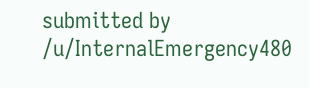submitted by /u/InternalEmergency480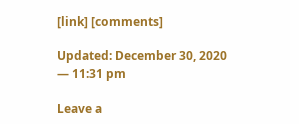[link] [comments]

Updated: December 30, 2020 — 11:31 pm

Leave a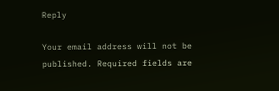Reply

Your email address will not be published. Required fields are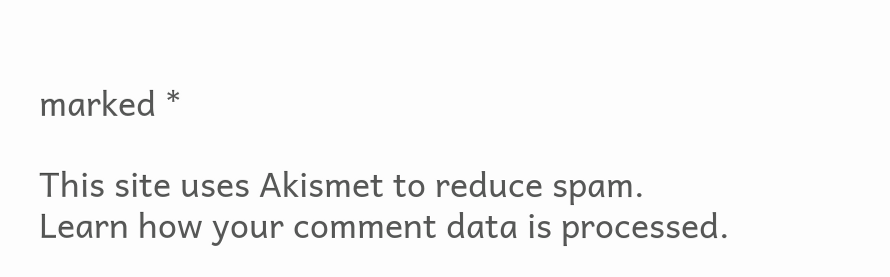marked *

This site uses Akismet to reduce spam. Learn how your comment data is processed.